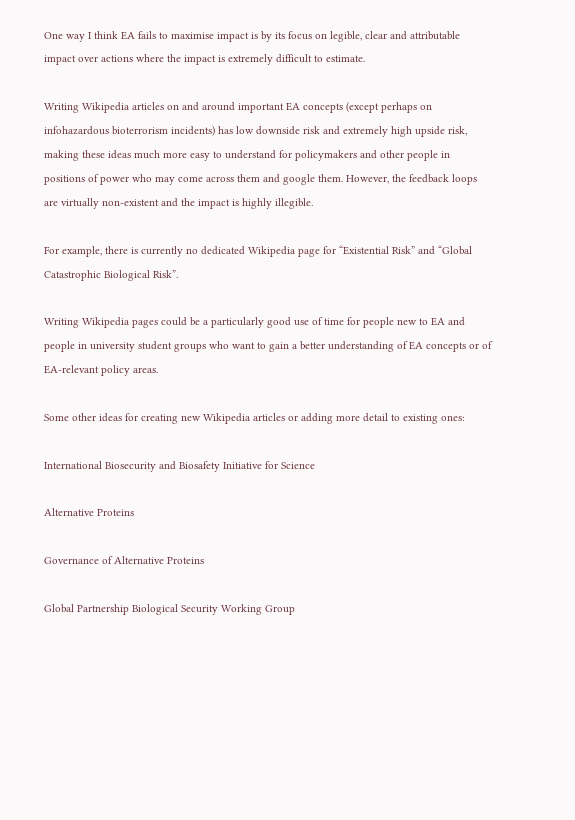One way I think EA fails to maximise impact is by its focus on legible, clear and attributable impact over actions where the impact is extremely difficult to estimate.

Writing Wikipedia articles on and around important EA concepts (except perhaps on infohazardous bioterrorism incidents) has low downside risk and extremely high upside risk, making these ideas much more easy to understand for policymakers and other people in positions of power who may come across them and google them. However, the feedback loops are virtually non-existent and the impact is highly illegible.

For example, there is currently no dedicated Wikipedia page for “Existential Risk” and “Global Catastrophic Biological Risk”.

Writing Wikipedia pages could be a particularly good use of time for people new to EA and people in university student groups who want to gain a better understanding of EA concepts or of EA-relevant policy areas.

Some other ideas for creating new Wikipedia articles or adding more detail to existing ones:

International Biosecurity and Biosafety Initiative for Science

Alternative Proteins

Governance of Alternative Proteins

Global Partnership Biological Security Working Group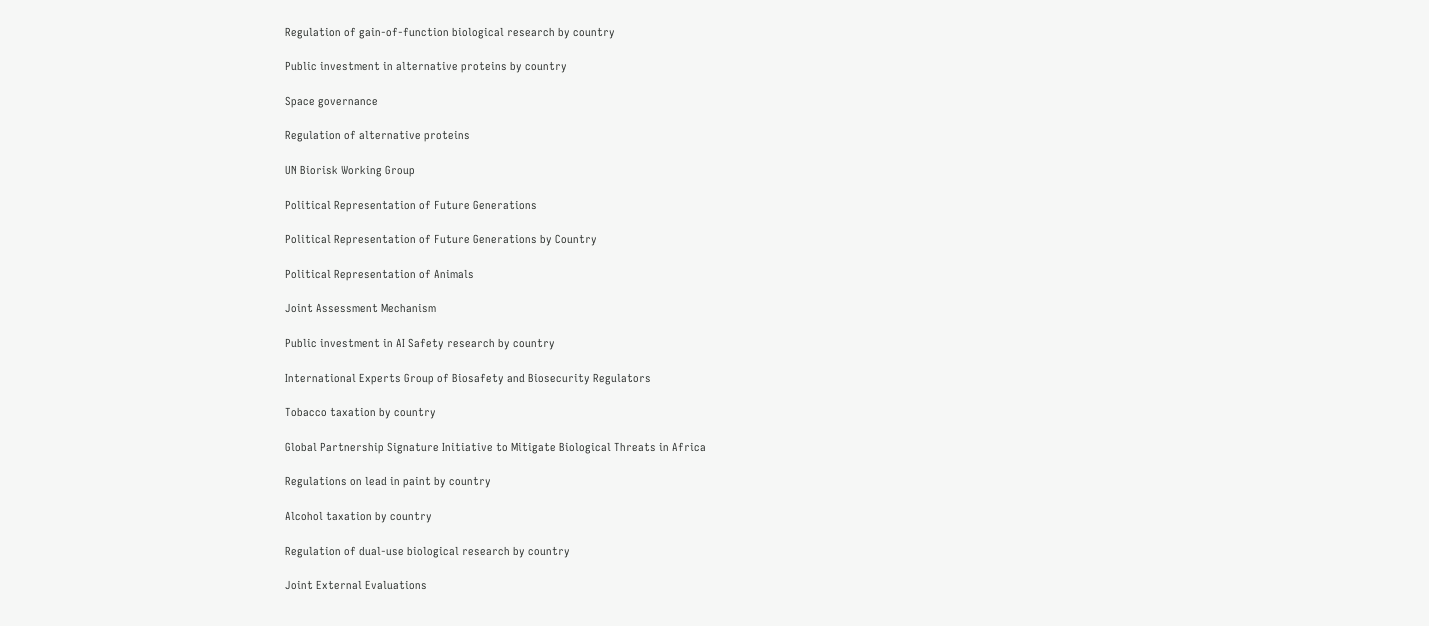Regulation of gain-of-function biological research by country

Public investment in alternative proteins by country

Space governance

Regulation of alternative proteins

UN Biorisk Working Group

Political Representation of Future Generations

Political Representation of Future Generations by Country

Political Representation of Animals

Joint Assessment Mechanism

Public investment in AI Safety research by country

International Experts Group of Biosafety and Biosecurity Regulators

Tobacco taxation by country

Global Partnership Signature Initiative to Mitigate Biological Threats in Africa

Regulations on lead in paint by country

Alcohol taxation by country

Regulation of dual-use biological research by country

Joint External Evaluations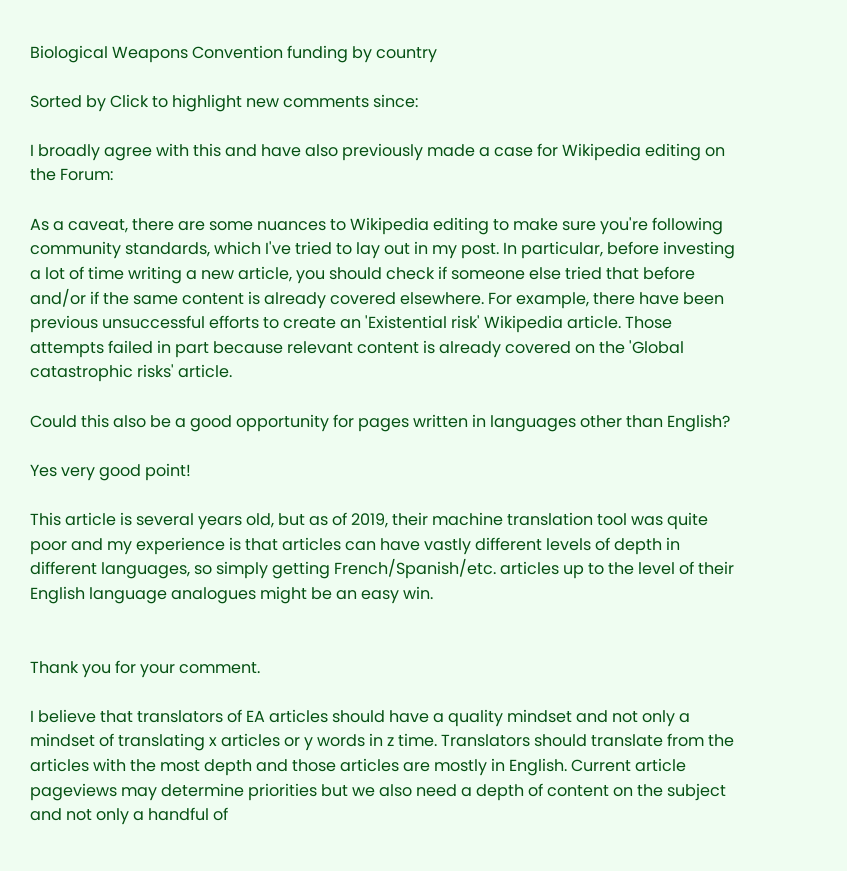Biological Weapons Convention funding by country

Sorted by Click to highlight new comments since:

I broadly agree with this and have also previously made a case for Wikipedia editing on the Forum:

As a caveat, there are some nuances to Wikipedia editing to make sure you're following community standards, which I've tried to lay out in my post. In particular, before investing a lot of time writing a new article, you should check if someone else tried that before and/or if the same content is already covered elsewhere. For example, there have been previous unsuccessful efforts to create an 'Existential risk' Wikipedia article. Those attempts failed in part because relevant content is already covered on the 'Global catastrophic risks' article.

Could this also be a good opportunity for pages written in languages other than English?

Yes very good point!

This article is several years old, but as of 2019, their machine translation tool was quite poor and my experience is that articles can have vastly different levels of depth in different languages, so simply getting French/Spanish/etc. articles up to the level of their English language analogues might be an easy win.


Thank you for your comment.

I believe that translators of EA articles should have a quality mindset and not only a mindset of translating x articles or y words in z time. Translators should translate from the articles with the most depth and those articles are mostly in English. Current article pageviews may determine priorities but we also need a depth of content on the subject and not only a handful of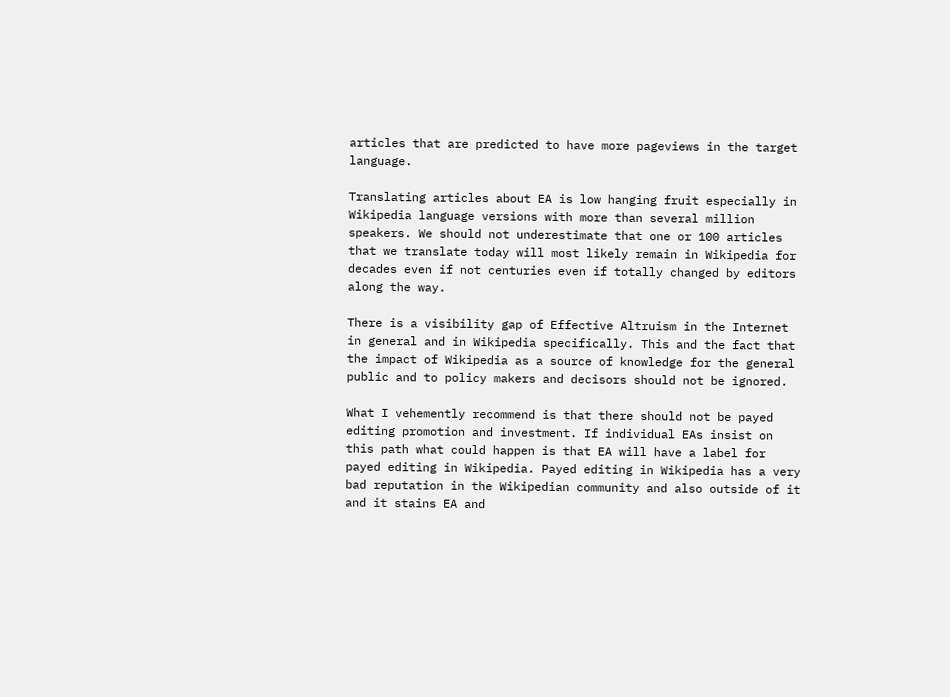articles that are predicted to have more pageviews in the target language.

Translating articles about EA is low hanging fruit especially in Wikipedia language versions with more than several million speakers. We should not underestimate that one or 100 articles that we translate today will most likely remain in Wikipedia for decades even if not centuries even if totally changed by editors along the way.

There is a visibility gap of Effective Altruism in the Internet in general and in Wikipedia specifically. This and the fact that the impact of Wikipedia as a source of knowledge for the general public and to policy makers and decisors should not be ignored.

What I vehemently recommend is that there should not be payed editing promotion and investment. If individual EAs insist on this path what could happen is that EA will have a label for payed editing in Wikipedia. Payed editing in Wikipedia has a very bad reputation in the Wikipedian community and also outside of it and it stains EA and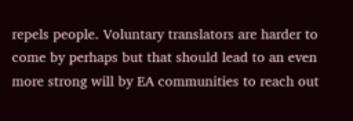repels people. Voluntary translators are harder to come by perhaps but that should lead to an even more strong will by EA communities to reach out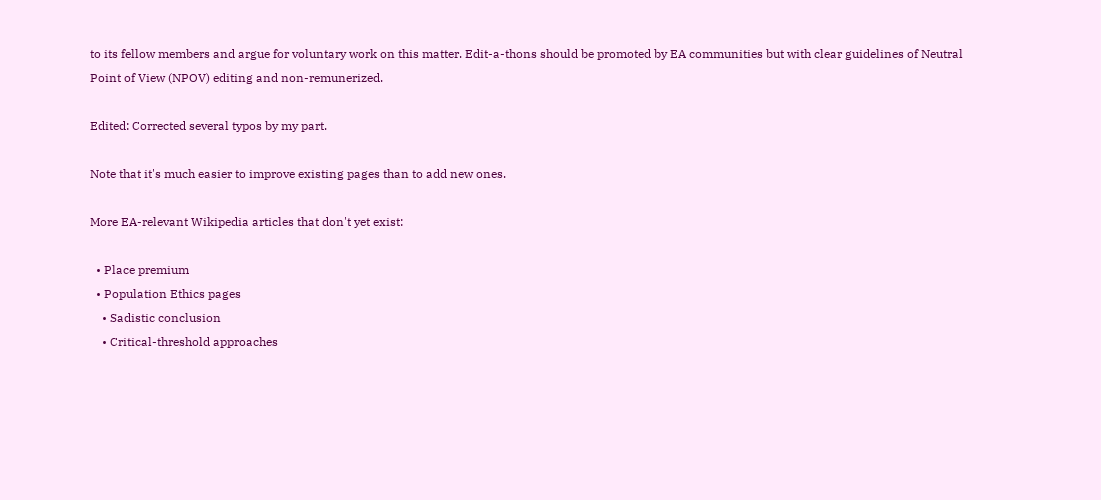to its fellow members and argue for voluntary work on this matter. Edit-a-thons should be promoted by EA communities but with clear guidelines of Neutral Point of View (NPOV) editing and non-remunerized.

Edited: Corrected several typos by my part.

Note that it's much easier to improve existing pages than to add new ones.

More EA-relevant Wikipedia articles that don't yet exist:

  • Place premium
  • Population Ethics pages
    • Sadistic conclusion
    • Critical-threshold approaches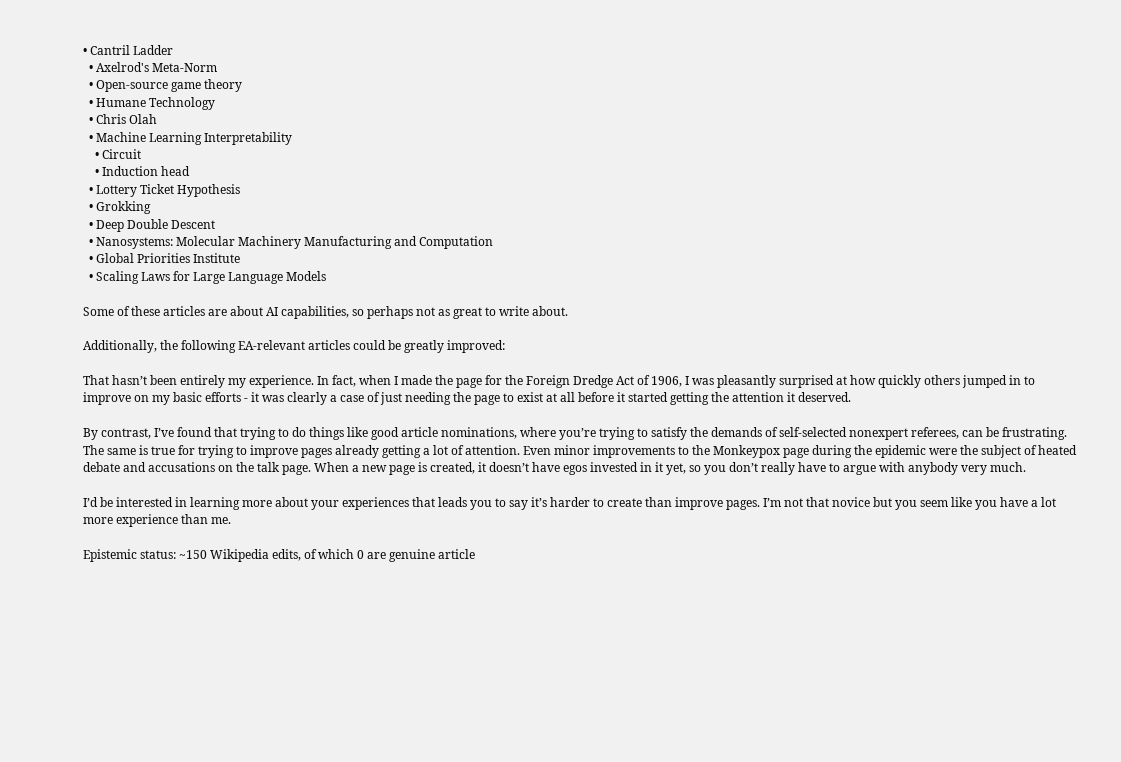• Cantril Ladder
  • Axelrod's Meta-Norm
  • Open-source game theory
  • Humane Technology
  • Chris Olah
  • Machine Learning Interpretability
    • Circuit
    • Induction head
  • Lottery Ticket Hypothesis
  • Grokking
  • Deep Double Descent
  • Nanosystems: Molecular Machinery Manufacturing and Computation
  • Global Priorities Institute
  • Scaling Laws for Large Language Models

Some of these articles are about AI capabilities, so perhaps not as great to write about.

Additionally, the following EA-relevant articles could be greatly improved:

That hasn’t been entirely my experience. In fact, when I made the page for the Foreign Dredge Act of 1906, I was pleasantly surprised at how quickly others jumped in to improve on my basic efforts - it was clearly a case of just needing the page to exist at all before it started getting the attention it deserved.

By contrast, I’ve found that trying to do things like good article nominations, where you’re trying to satisfy the demands of self-selected nonexpert referees, can be frustrating. The same is true for trying to improve pages already getting a lot of attention. Even minor improvements to the Monkeypox page during the epidemic were the subject of heated debate and accusations on the talk page. When a new page is created, it doesn’t have egos invested in it yet, so you don’t really have to argue with anybody very much.

I’d be interested in learning more about your experiences that leads you to say it’s harder to create than improve pages. I’m not that novice but you seem like you have a lot more experience than me.

Epistemic status: ~150 Wikipedia edits, of which 0 are genuine article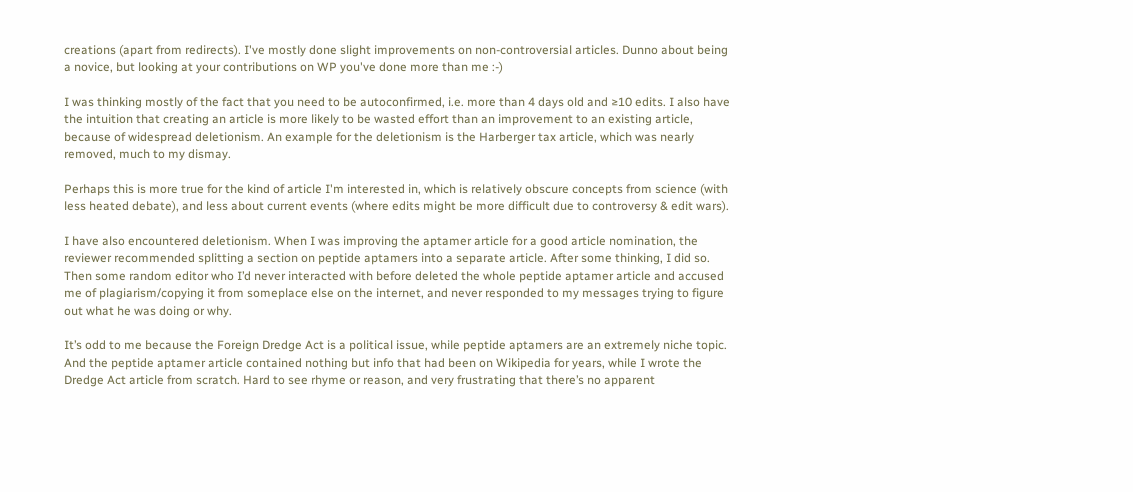creations (apart from redirects). I've mostly done slight improvements on non-controversial articles. Dunno about being a novice, but looking at your contributions on WP you've done more than me :-)

I was thinking mostly of the fact that you need to be autoconfirmed, i.e. more than 4 days old and ≥10 edits. I also have the intuition that creating an article is more likely to be wasted effort than an improvement to an existing article, because of widespread deletionism. An example for the deletionism is the Harberger tax article, which was nearly removed, much to my dismay.

Perhaps this is more true for the kind of article I'm interested in, which is relatively obscure concepts from science (with less heated debate), and less about current events (where edits might be more difficult due to controversy & edit wars).

I have also encountered deletionism. When I was improving the aptamer article for a good article nomination, the reviewer recommended splitting a section on peptide aptamers into a separate article. After some thinking, I did so. Then some random editor who I’d never interacted with before deleted the whole peptide aptamer article and accused me of plagiarism/copying it from someplace else on the internet, and never responded to my messages trying to figure out what he was doing or why.

It’s odd to me because the Foreign Dredge Act is a political issue, while peptide aptamers are an extremely niche topic. And the peptide aptamer article contained nothing but info that had been on Wikipedia for years, while I wrote the Dredge Act article from scratch. Hard to see rhyme or reason, and very frustrating that there’s no apparent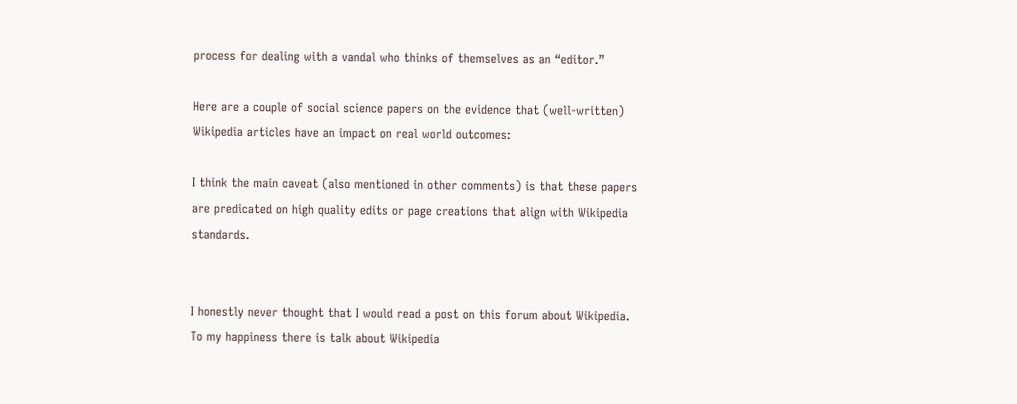process for dealing with a vandal who thinks of themselves as an “editor.”

Here are a couple of social science papers on the evidence that (well-written) Wikipedia articles have an impact on real world outcomes:

I think the main caveat (also mentioned in other comments) is that these papers are predicated on high quality edits or page creations that align with Wikipedia standards.


I honestly never thought that I would read a post on this forum about Wikipedia. To my happiness there is talk about Wikipedia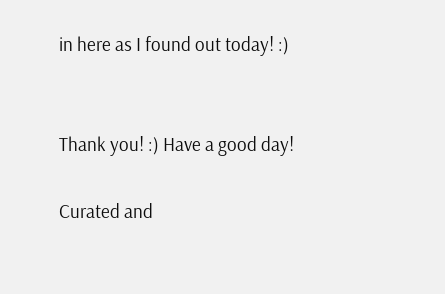in here as I found out today! :)


Thank you! :) Have a good day!

Curated and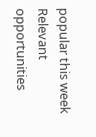popular this week
Relevant opportunities